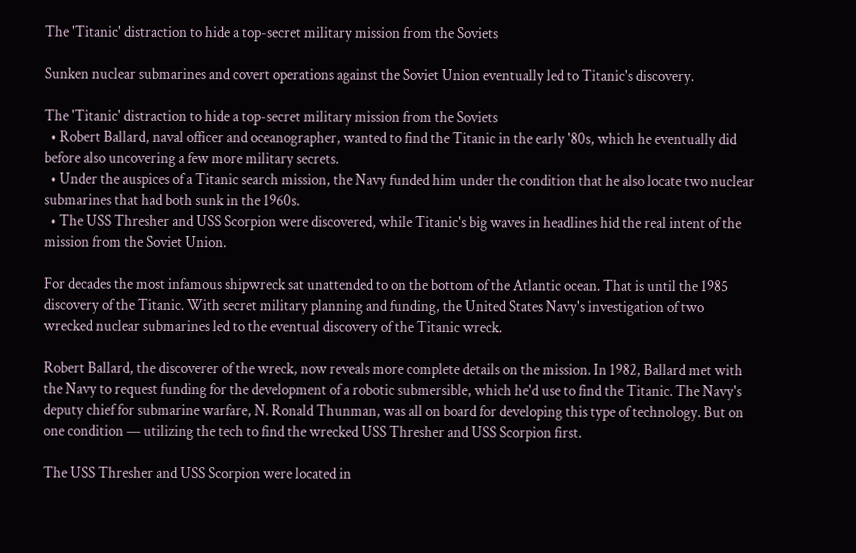The 'Titanic' distraction to hide a top-secret military mission from the Soviets

Sunken nuclear submarines and covert operations against the Soviet Union eventually led to Titanic's discovery.

The 'Titanic' distraction to hide a top-secret military mission from the Soviets
  • Robert Ballard, naval officer and oceanographer, wanted to find the Titanic in the early '80s, which he eventually did before also uncovering a few more military secrets.
  • Under the auspices of a Titanic search mission, the Navy funded him under the condition that he also locate two nuclear submarines that had both sunk in the 1960s.
  • The USS Thresher and USS Scorpion were discovered, while Titanic's big waves in headlines hid the real intent of the mission from the Soviet Union.

For decades the most infamous shipwreck sat unattended to on the bottom of the Atlantic ocean. That is until the 1985 discovery of the Titanic. With secret military planning and funding, the United States Navy's investigation of two wrecked nuclear submarines led to the eventual discovery of the Titanic wreck.

Robert Ballard, the discoverer of the wreck, now reveals more complete details on the mission. In 1982, Ballard met with the Navy to request funding for the development of a robotic submersible, which he'd use to find the Titanic. The Navy's deputy chief for submarine warfare, N. Ronald Thunman, was all on board for developing this type of technology. But on one condition — utilizing the tech to find the wrecked USS Thresher and USS Scorpion first.

The USS Thresher and USS Scorpion were located in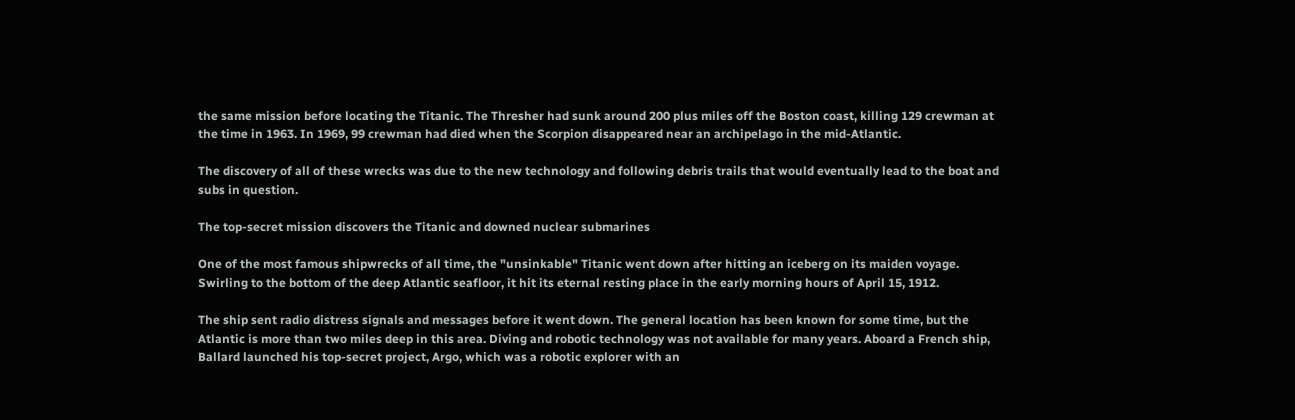the same mission before locating the Titanic. The Thresher had sunk around 200 plus miles off the Boston coast, killing 129 crewman at the time in 1963. In 1969, 99 crewman had died when the Scorpion disappeared near an archipelago in the mid-Atlantic.

The discovery of all of these wrecks was due to the new technology and following debris trails that would eventually lead to the boat and subs in question.

The top-secret mission discovers the Titanic and downed nuclear submarines

One of the most famous shipwrecks of all time, the "unsinkable" Titanic went down after hitting an iceberg on its maiden voyage. Swirling to the bottom of the deep Atlantic seafloor, it hit its eternal resting place in the early morning hours of April 15, 1912.

The ship sent radio distress signals and messages before it went down. The general location has been known for some time, but the Atlantic is more than two miles deep in this area. Diving and robotic technology was not available for many years. Aboard a French ship, Ballard launched his top-secret project, Argo, which was a robotic explorer with an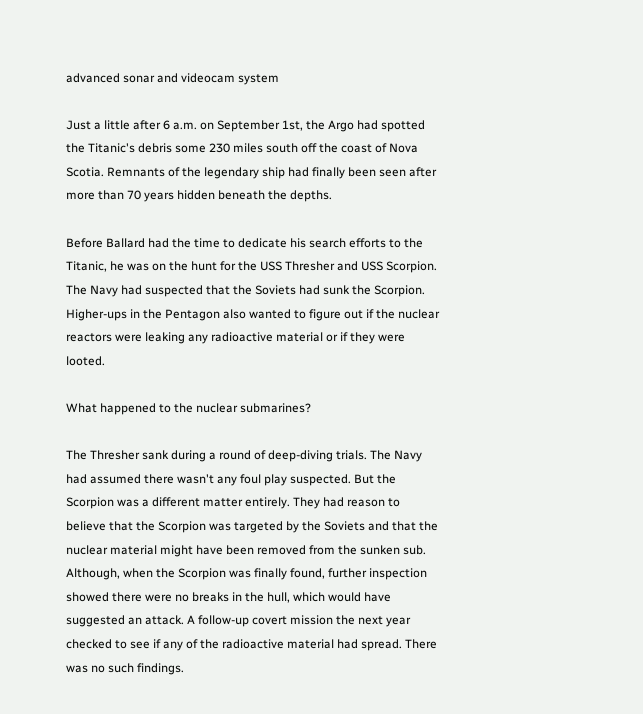advanced sonar and videocam system

Just a little after 6 a.m. on September 1st, the Argo had spotted the Titanic's debris some 230 miles south off the coast of Nova Scotia. Remnants of the legendary ship had finally been seen after more than 70 years hidden beneath the depths.

Before Ballard had the time to dedicate his search efforts to the Titanic, he was on the hunt for the USS Thresher and USS Scorpion. The Navy had suspected that the Soviets had sunk the Scorpion. Higher-ups in the Pentagon also wanted to figure out if the nuclear reactors were leaking any radioactive material or if they were looted.

What happened to the nuclear submarines?

The Thresher sank during a round of deep-diving trials. The Navy had assumed there wasn't any foul play suspected. But the Scorpion was a different matter entirely. They had reason to believe that the Scorpion was targeted by the Soviets and that the nuclear material might have been removed from the sunken sub. Although, when the Scorpion was finally found, further inspection showed there were no breaks in the hull, which would have suggested an attack. A follow-up covert mission the next year checked to see if any of the radioactive material had spread. There was no such findings.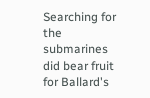Searching for the submarines did bear fruit for Ballard's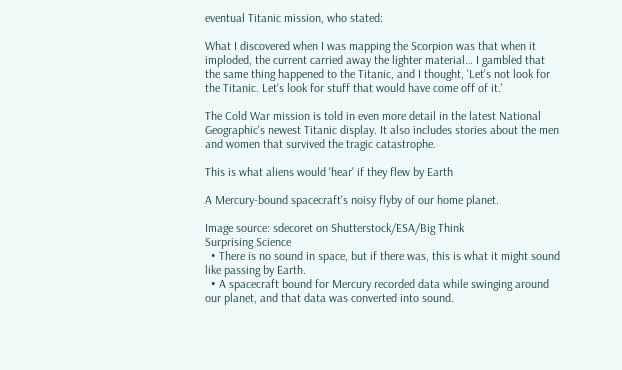eventual Titanic mission, who stated:

What I discovered when I was mapping the Scorpion was that when it imploded, the current carried away the lighter material… I gambled that the same thing happened to the Titanic, and I thought, 'Let's not look for the Titanic. Let's look for stuff that would have come off of it.'

The Cold War mission is told in even more detail in the latest National Geographic's newest Titanic display. It also includes stories about the men and women that survived the tragic catastrophe.

This is what aliens would 'hear' if they flew by Earth

A Mercury-bound spacecraft's noisy flyby of our home planet.

Image source: sdecoret on Shutterstock/ESA/Big Think
Surprising Science
  • There is no sound in space, but if there was, this is what it might sound like passing by Earth.
  • A spacecraft bound for Mercury recorded data while swinging around our planet, and that data was converted into sound.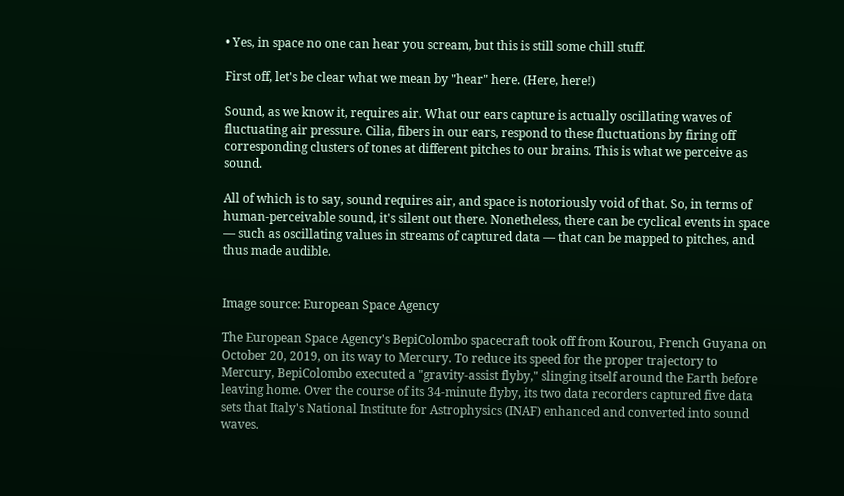• Yes, in space no one can hear you scream, but this is still some chill stuff.

First off, let's be clear what we mean by "hear" here. (Here, here!)

Sound, as we know it, requires air. What our ears capture is actually oscillating waves of fluctuating air pressure. Cilia, fibers in our ears, respond to these fluctuations by firing off corresponding clusters of tones at different pitches to our brains. This is what we perceive as sound.

All of which is to say, sound requires air, and space is notoriously void of that. So, in terms of human-perceivable sound, it's silent out there. Nonetheless, there can be cyclical events in space — such as oscillating values in streams of captured data — that can be mapped to pitches, and thus made audible.


Image source: European Space Agency

The European Space Agency's BepiColombo spacecraft took off from Kourou, French Guyana on October 20, 2019, on its way to Mercury. To reduce its speed for the proper trajectory to Mercury, BepiColombo executed a "gravity-assist flyby," slinging itself around the Earth before leaving home. Over the course of its 34-minute flyby, its two data recorders captured five data sets that Italy's National Institute for Astrophysics (INAF) enhanced and converted into sound waves.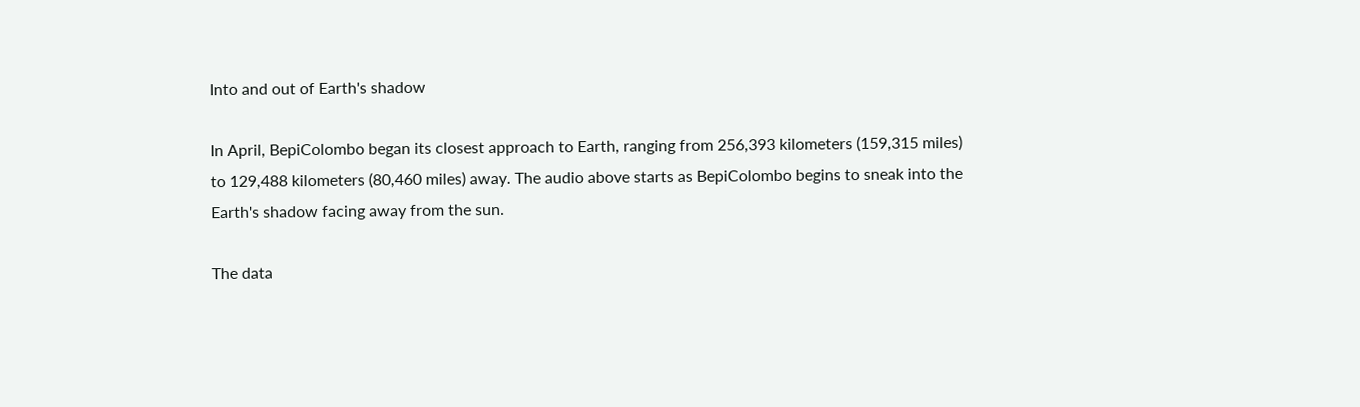Into and out of Earth's shadow

In April, BepiColombo began its closest approach to Earth, ranging from 256,393 kilometers (159,315 miles) to 129,488 kilometers (80,460 miles) away. The audio above starts as BepiColombo begins to sneak into the Earth's shadow facing away from the sun.

The data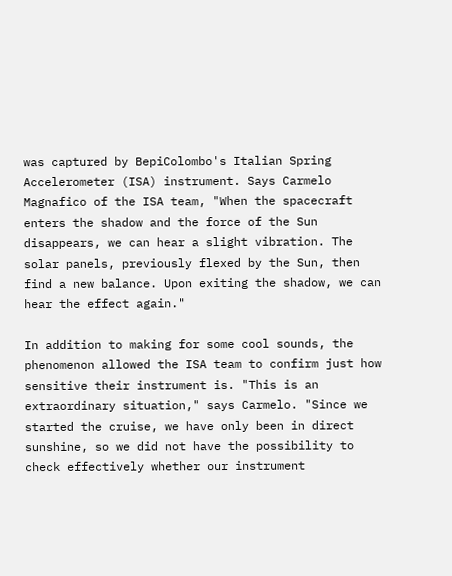was captured by BepiColombo's Italian Spring Accelerometer (ISA) instrument. Says Carmelo Magnafico of the ISA team, "When the spacecraft enters the shadow and the force of the Sun disappears, we can hear a slight vibration. The solar panels, previously flexed by the Sun, then find a new balance. Upon exiting the shadow, we can hear the effect again."

In addition to making for some cool sounds, the phenomenon allowed the ISA team to confirm just how sensitive their instrument is. "This is an extraordinary situation," says Carmelo. "Since we started the cruise, we have only been in direct sunshine, so we did not have the possibility to check effectively whether our instrument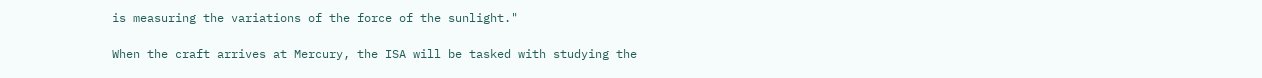is measuring the variations of the force of the sunlight."

When the craft arrives at Mercury, the ISA will be tasked with studying the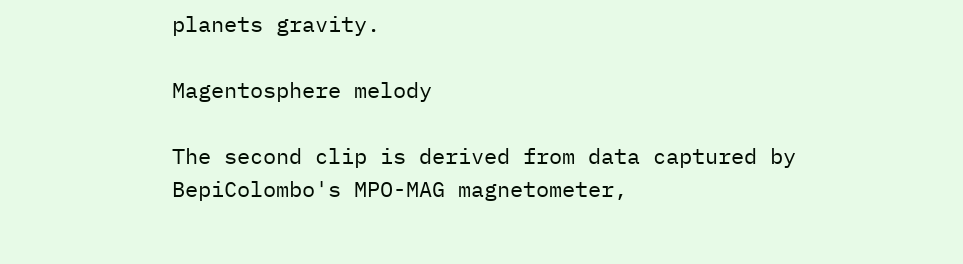planets gravity.

Magentosphere melody

The second clip is derived from data captured by BepiColombo's MPO-MAG magnetometer,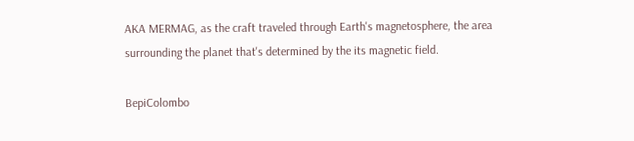AKA MERMAG, as the craft traveled through Earth's magnetosphere, the area surrounding the planet that's determined by the its magnetic field.

BepiColombo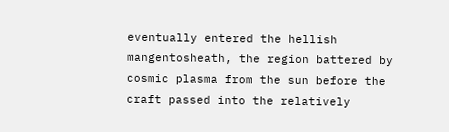eventually entered the hellish mangentosheath, the region battered by cosmic plasma from the sun before the craft passed into the relatively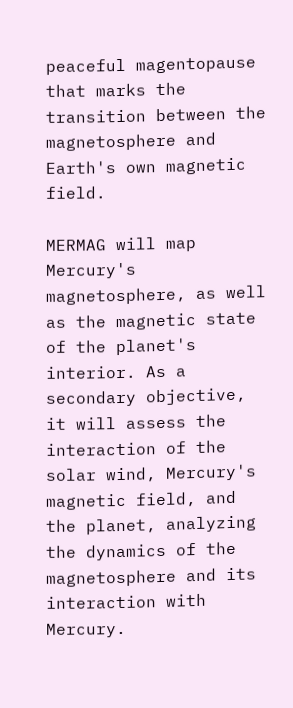peaceful magentopause that marks the transition between the magnetosphere and Earth's own magnetic field.

MERMAG will map Mercury's magnetosphere, as well as the magnetic state of the planet's interior. As a secondary objective, it will assess the interaction of the solar wind, Mercury's magnetic field, and the planet, analyzing the dynamics of the magnetosphere and its interaction with Mercury.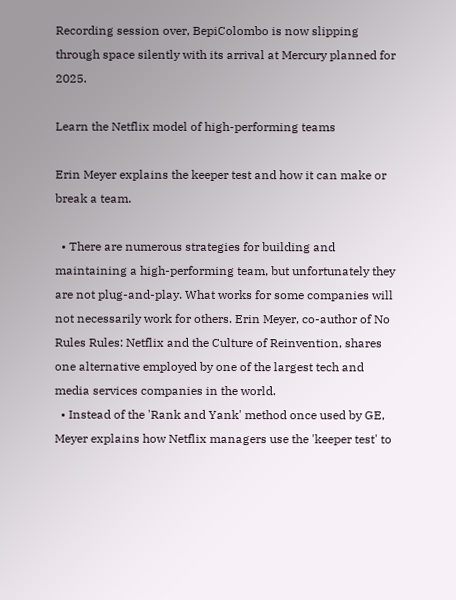Recording session over, BepiColombo is now slipping through space silently with its arrival at Mercury planned for 2025.

Learn the Netflix model of high-performing teams

Erin Meyer explains the keeper test and how it can make or break a team.

  • There are numerous strategies for building and maintaining a high-performing team, but unfortunately they are not plug-and-play. What works for some companies will not necessarily work for others. Erin Meyer, co-author of No Rules Rules: Netflix and the Culture of Reinvention, shares one alternative employed by one of the largest tech and media services companies in the world.
  • Instead of the 'Rank and Yank' method once used by GE, Meyer explains how Netflix managers use the 'keeper test' to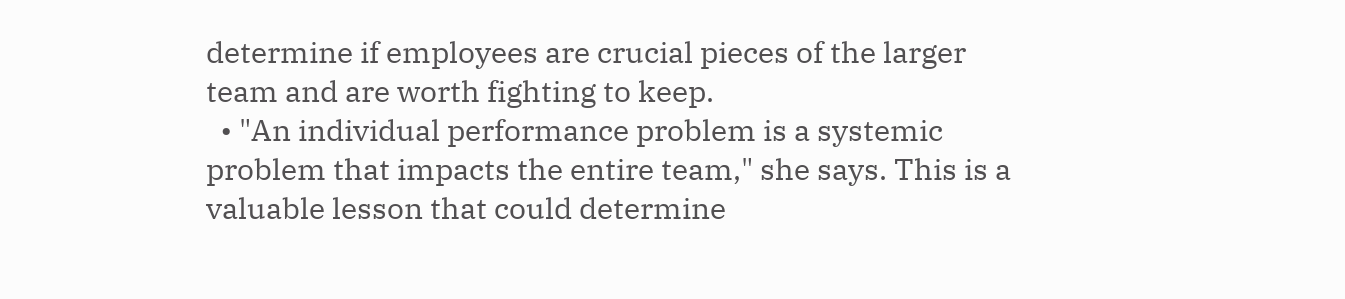determine if employees are crucial pieces of the larger team and are worth fighting to keep.
  • "An individual performance problem is a systemic problem that impacts the entire team," she says. This is a valuable lesson that could determine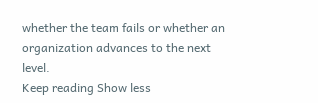whether the team fails or whether an organization advances to the next level.
Keep reading Show less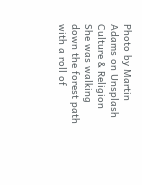Photo by Martin Adams on Unsplash
Culture & Religion
She was walking down the forest path with a roll of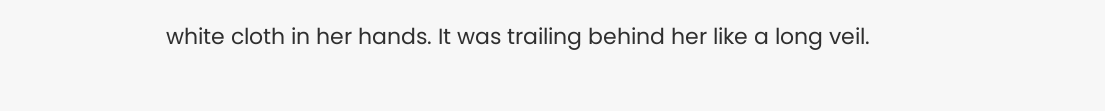white cloth in her hands. It was trailing behind her like a long veil.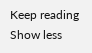Keep reading Show less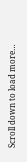Scroll down to load more…